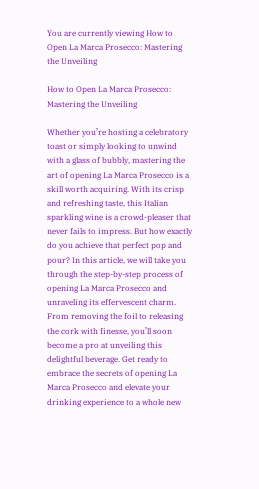You are currently viewing How to Open La Marca Prosecco: Mastering the Unveiling

How to Open La Marca Prosecco: Mastering the Unveiling

Whether you’re hosting a celebratory toast or simply looking to unwind with a glass of bubbly, mastering the art of opening La Marca Prosecco is a skill worth acquiring. With its crisp and refreshing taste, this Italian sparkling wine is a crowd-pleaser that never fails to impress. But how exactly do you achieve that perfect pop and pour? In this article, we will take you through the step-by-step process of opening La Marca Prosecco and unraveling its effervescent charm. From removing the foil to releasing the cork with finesse, you’ll soon become a pro at unveiling this delightful beverage. Get ready to embrace the secrets of opening La Marca Prosecco and elevate your drinking experience to a whole new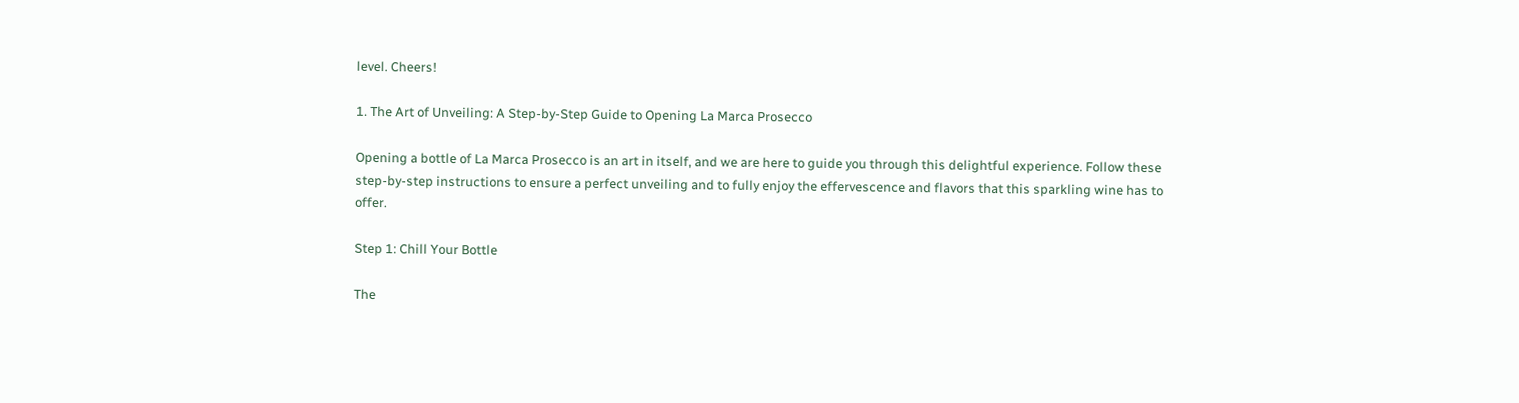level. Cheers!

1. The Art of Unveiling: A Step-by-Step Guide to Opening La Marca Prosecco

Opening a bottle of La Marca Prosecco is an art in itself, and we are here to guide you through this delightful experience. Follow these step-by-step instructions to ensure a perfect unveiling and to fully enjoy the effervescence and flavors that this sparkling wine has to offer.

Step 1: Chill Your Bottle

The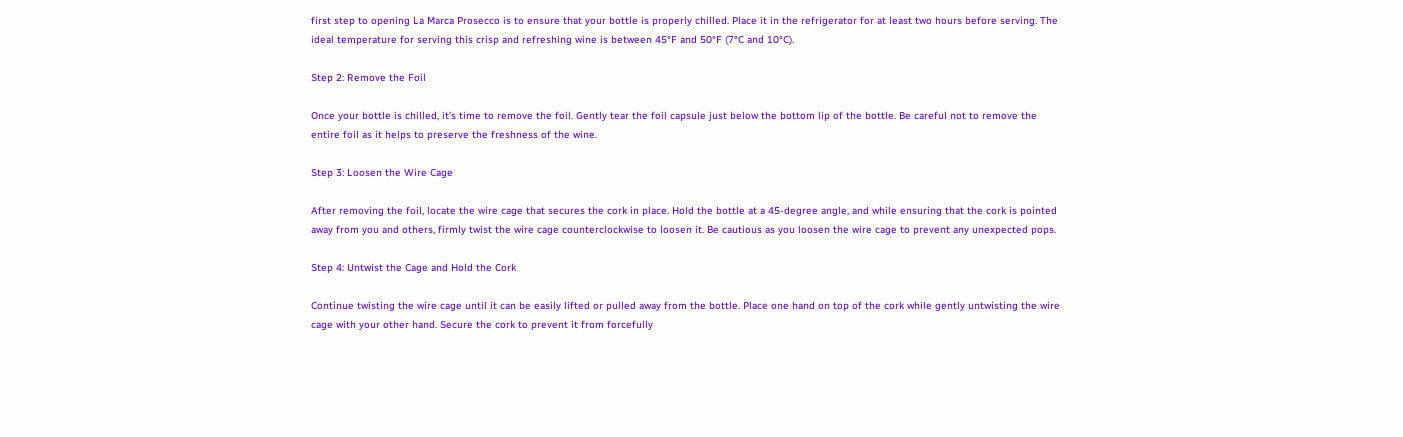first step to opening La Marca Prosecco is to ensure that your bottle is properly chilled. Place it in the refrigerator for at least two hours before serving. The ideal temperature for serving this crisp and refreshing wine is between 45°F and 50°F (7°C and 10°C).

Step 2: Remove the Foil

Once your bottle is chilled, it’s time to remove the foil. Gently tear the foil capsule just below the bottom lip of the bottle. Be careful not to remove the entire foil as it helps to preserve the freshness of the wine.

Step 3: Loosen the Wire Cage

After removing the foil, locate the wire cage that secures the cork in place. Hold the bottle at a 45-degree angle, and while ensuring that the cork is pointed away from you and others, firmly twist the wire cage counterclockwise to loosen it. Be cautious as you loosen the wire cage to prevent any unexpected pops.

Step 4: Untwist the Cage and Hold the Cork

Continue twisting the wire cage until it can be easily lifted or pulled away from the bottle. Place one hand on top of the cork while gently untwisting the wire cage with your other hand. Secure the cork to prevent it from forcefully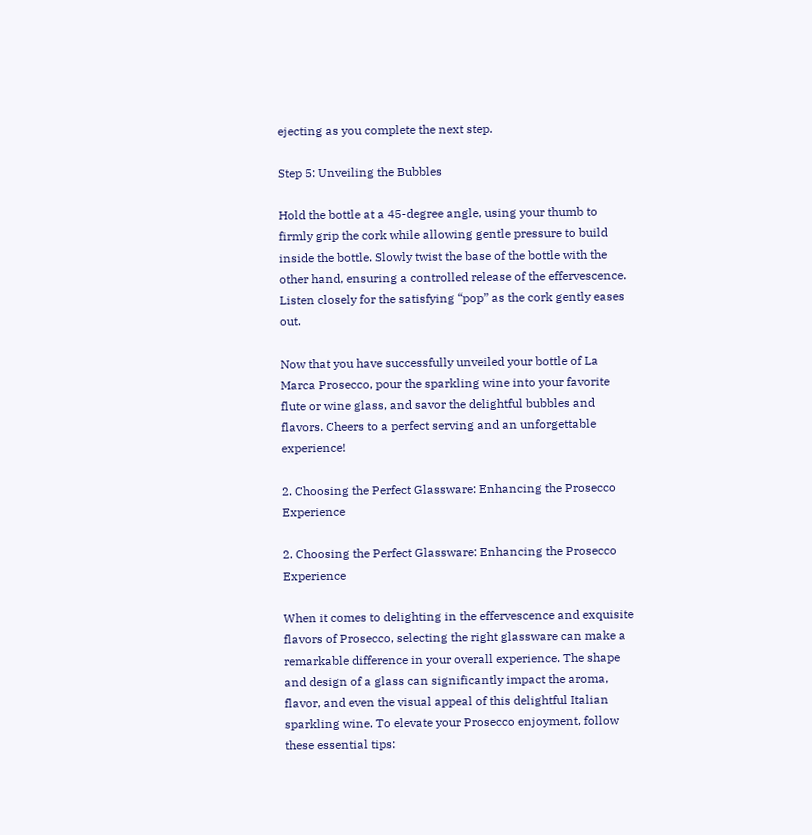ejecting as you complete the next step.

Step 5: Unveiling the Bubbles

Hold the bottle at a 45-degree angle, using your thumb to firmly grip the cork while allowing gentle pressure to build inside the bottle. Slowly twist the base of the bottle with the other hand, ensuring a controlled release of the effervescence. Listen closely for the satisfying “pop” as the cork gently eases out.

Now that you have successfully unveiled your bottle of La Marca Prosecco, pour the sparkling wine into your favorite flute or wine glass, and savor the delightful bubbles and flavors. Cheers to a perfect serving and an unforgettable experience!

2. Choosing the Perfect Glassware: Enhancing the Prosecco Experience

2. Choosing the Perfect Glassware: Enhancing the Prosecco Experience

When it comes to delighting in the effervescence and exquisite flavors of Prosecco, selecting the right glassware can make a remarkable difference in your overall experience. The shape and design of a glass can significantly impact the aroma, flavor, and even the visual appeal of this delightful Italian sparkling wine. To elevate your Prosecco enjoyment, follow these essential tips: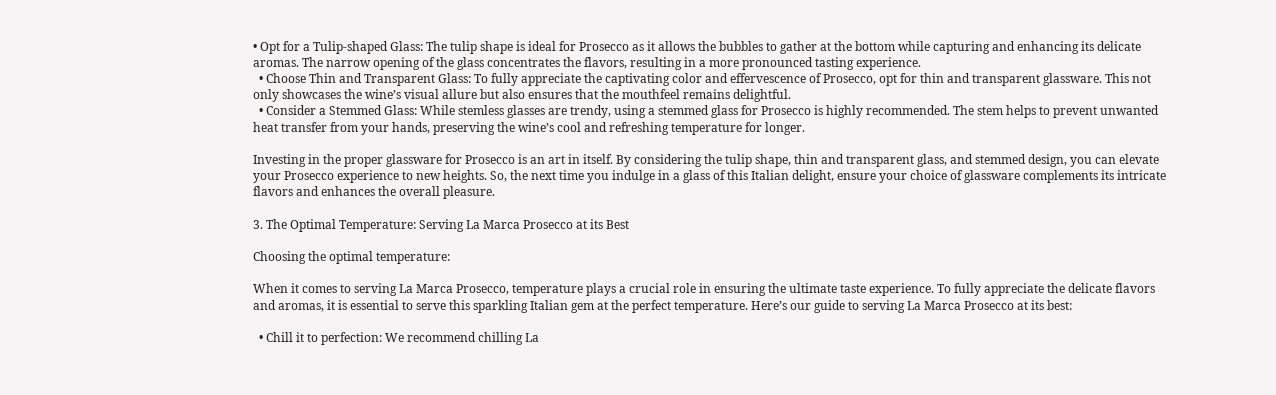• Opt for a Tulip-shaped Glass: The tulip shape is ideal for Prosecco as it allows the bubbles to gather at the bottom while capturing and enhancing its delicate aromas. The narrow opening of the glass concentrates the flavors, resulting in a more pronounced tasting experience.
  • Choose Thin and Transparent Glass: To fully appreciate the captivating color and effervescence of Prosecco, opt for thin and transparent glassware. This not only showcases the wine’s visual allure but also ensures that the mouthfeel remains delightful.
  • Consider a Stemmed Glass: While stemless glasses are trendy, using a stemmed glass for Prosecco is highly recommended. The stem helps to prevent unwanted heat transfer from your hands, preserving the wine’s cool and refreshing temperature for longer.

Investing in the proper glassware for Prosecco is an art in itself. By considering the tulip shape, thin and transparent glass, and stemmed design, you can elevate your Prosecco experience to new heights. So, the next time you indulge in a glass of this Italian delight, ensure your choice of glassware complements its intricate flavors and enhances the overall pleasure.

3. The Optimal Temperature: Serving La Marca Prosecco at its Best

Choosing the optimal temperature:

When it comes to serving La Marca Prosecco, temperature plays a crucial role in ensuring the ultimate taste experience. To fully appreciate the delicate flavors and aromas, it is essential to serve this sparkling Italian gem at the perfect temperature. Here’s our guide to serving La Marca Prosecco at its best:

  • Chill it to perfection: We recommend chilling La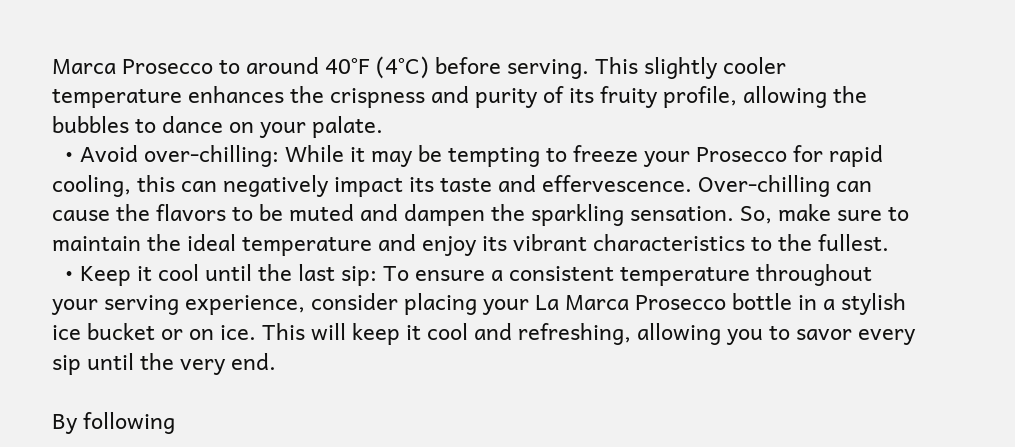Marca Prosecco to around 40°F (4°C) before serving. This slightly cooler temperature enhances the crispness and purity of its fruity profile, allowing the bubbles to dance on your palate.
  • Avoid over-chilling: While it may be tempting to freeze your Prosecco for rapid cooling, this can negatively impact its taste and effervescence. Over-chilling can cause the flavors to be muted and dampen the sparkling sensation. So, make sure to maintain the ideal temperature and enjoy its vibrant characteristics to the fullest.
  • Keep it cool until the last sip: To ensure a consistent temperature throughout your serving experience, consider placing your La Marca Prosecco bottle in a stylish ice bucket or on ice. This will keep it cool and refreshing, allowing you to savor every sip until the very end.

By following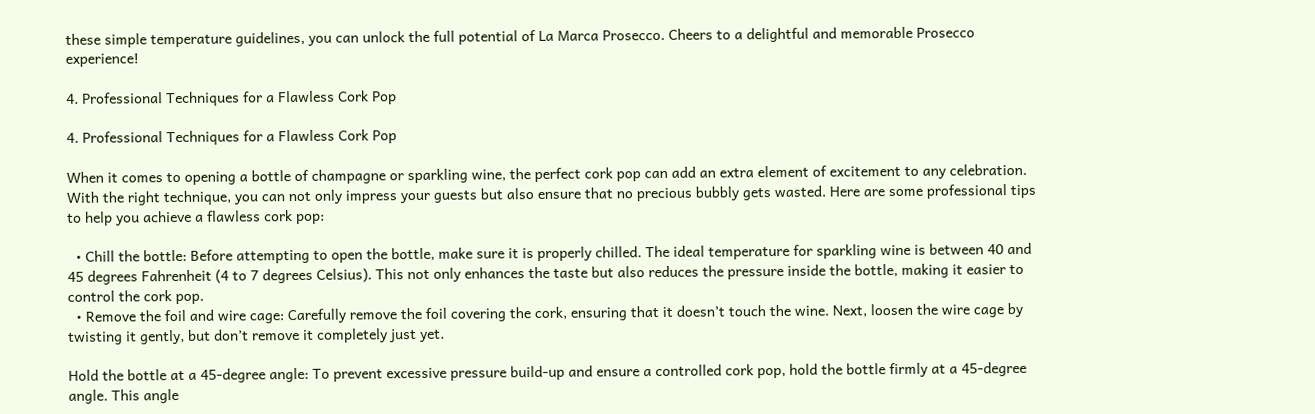these simple temperature guidelines, you can unlock the full potential of La Marca Prosecco. Cheers to a delightful and memorable Prosecco experience!

4. Professional Techniques for a Flawless Cork Pop

4. Professional Techniques for a Flawless Cork Pop

When it comes to opening a bottle of champagne or sparkling wine, the perfect cork pop can add an extra element of excitement to any celebration. With the right technique, you can not only impress your guests but also ensure that no precious bubbly gets wasted. Here are some professional tips to help you achieve a flawless cork pop:

  • Chill the bottle: Before attempting to open the bottle, make sure it is properly chilled. The ideal temperature for sparkling wine is between 40 and 45 degrees Fahrenheit (4 to 7 degrees Celsius). This not only enhances the taste but also reduces the pressure inside the bottle, making it easier to control the cork pop.
  • Remove the foil and wire cage: Carefully remove the foil covering the cork, ensuring that it doesn’t touch the wine. Next, loosen the wire cage by twisting it gently, but don’t remove it completely just yet.

Hold the bottle at a 45-degree angle: To prevent excessive pressure build-up and ensure a controlled cork pop, hold the bottle firmly at a 45-degree angle. This angle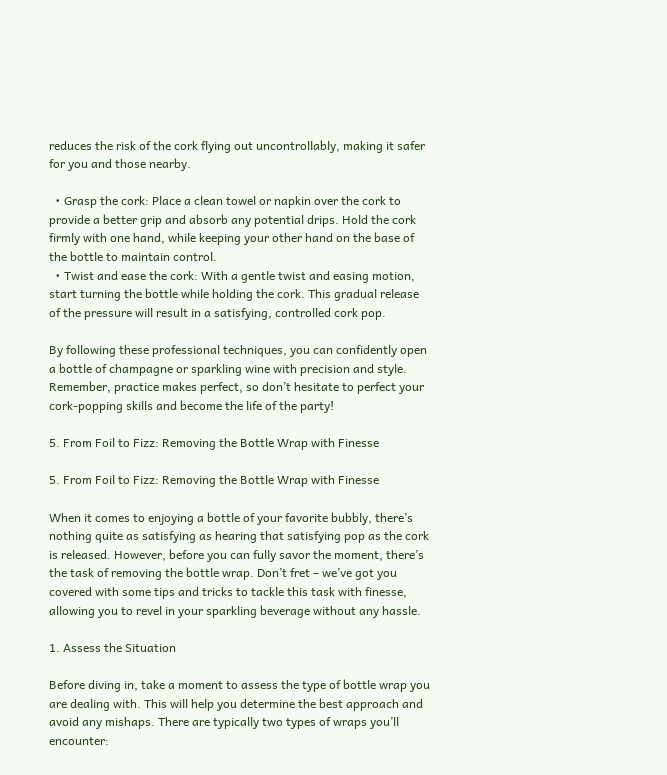reduces the risk of the cork flying out uncontrollably, making it safer for you and those nearby.

  • Grasp the cork: Place a clean towel or napkin over the cork to provide a better grip and absorb any potential drips. Hold the cork firmly with one hand, while keeping your other hand on the base of the bottle to maintain control.
  • Twist and ease the cork: With a gentle twist and easing motion, start turning the bottle while holding the cork. This gradual release of the pressure will result in a satisfying, controlled cork pop.

By following these professional techniques, you can confidently open a bottle of champagne or sparkling wine with precision and style. Remember, practice makes perfect, so don’t hesitate to perfect your cork-popping skills and become the life of the party!

5. From Foil to Fizz: Removing the Bottle Wrap with Finesse

5. From Foil to Fizz: Removing the Bottle Wrap with Finesse

When it comes to enjoying a bottle of your favorite bubbly, there’s nothing quite as satisfying as hearing that satisfying pop as the cork is released. However, before you can fully savor the moment, there’s the task of removing the bottle wrap. Don’t fret – we’ve got you covered with some tips and tricks to tackle this task with finesse, allowing you to revel in your sparkling beverage without any hassle.

1. Assess the Situation

Before diving in, take a moment to assess the type of bottle wrap you are dealing with. This will help you determine the best approach and avoid any mishaps. There are typically two types of wraps you’ll encounter: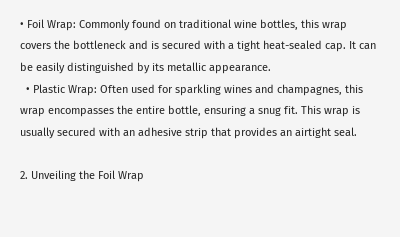• Foil Wrap: Commonly found on traditional wine bottles, this wrap covers the bottleneck and is secured with a tight heat-sealed cap. It can be easily distinguished by its metallic appearance.
  • Plastic Wrap: Often used for sparkling wines and champagnes, this wrap encompasses the entire bottle, ensuring a snug fit. This wrap is usually secured with an adhesive strip that provides an airtight seal.

2. Unveiling the Foil Wrap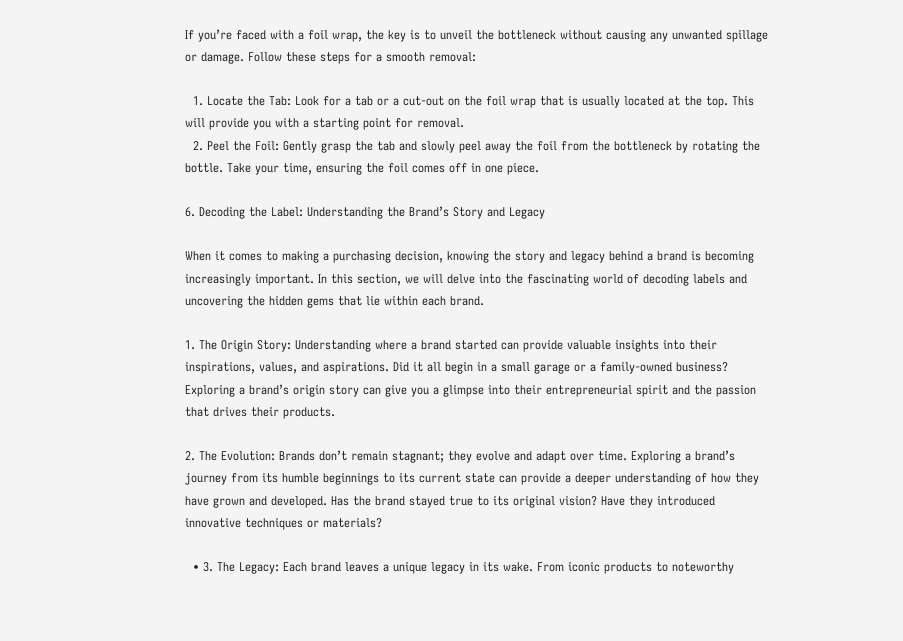If you’re faced with a foil wrap, the key is to unveil the bottleneck without causing any unwanted spillage or damage. Follow these steps for a smooth removal:

  1. Locate the Tab: Look for a tab or a cut-out on the foil wrap that is usually located at the top. This will provide you with a starting point for removal.
  2. Peel the Foil: Gently grasp the tab and slowly peel away the foil from the bottleneck by rotating the bottle. Take your time, ensuring the foil comes off in one piece.

6. Decoding the Label: Understanding the Brand’s Story and Legacy

When it comes to making a purchasing decision, knowing the story and legacy behind a brand is becoming increasingly important. In this section, we will delve into the fascinating world of decoding labels and uncovering the hidden gems that lie within each brand.

1. The Origin Story: Understanding where a brand started can provide valuable insights into their inspirations, values, and aspirations. Did it all begin in a small garage or a family-owned business? Exploring a brand’s origin story can give you a glimpse into their entrepreneurial spirit and the passion that drives their products.

2. The Evolution: Brands don’t remain stagnant; they evolve and adapt over time. Exploring a brand’s journey from its humble beginnings to its current state can provide a deeper understanding of how they have grown and developed. Has the brand stayed true to its original vision? Have they introduced innovative techniques or materials?

  • 3. The Legacy: Each brand leaves a unique legacy in its wake. From iconic products to noteworthy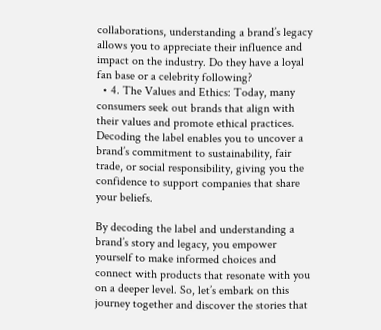collaborations, understanding a brand’s legacy allows you to appreciate their influence and impact on the industry. Do they have a loyal fan base or a celebrity following?
  • 4. The Values and Ethics: Today, many consumers seek out brands that align with their values and promote ethical practices. Decoding the label enables you to uncover a brand’s commitment to sustainability, fair trade, or social responsibility, giving you the confidence to support companies that share your beliefs.

By decoding the label and understanding a brand’s story and legacy, you empower yourself to make informed choices and connect with products that resonate with you on a deeper level. So, let’s embark on this journey together and discover the stories that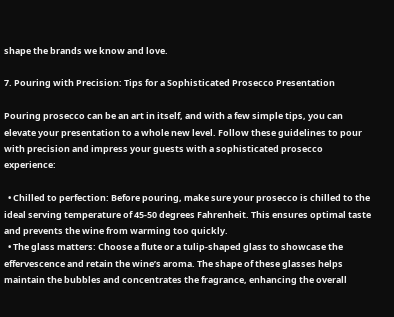shape the brands we know and love.

7. Pouring with Precision: Tips for a Sophisticated Prosecco Presentation

Pouring prosecco can be an art in itself, and with a few simple tips, you can elevate your presentation to a whole new level. Follow these guidelines to pour with precision and impress your guests with a sophisticated prosecco experience:

  • Chilled to perfection: Before pouring, make sure your prosecco is chilled to the ideal serving temperature of 45-50 degrees Fahrenheit. This ensures optimal taste and prevents the wine from warming too quickly.
  • The glass matters: Choose a flute or a tulip-shaped glass to showcase the effervescence and retain the wine’s aroma. The shape of these glasses helps maintain the bubbles and concentrates the fragrance, enhancing the overall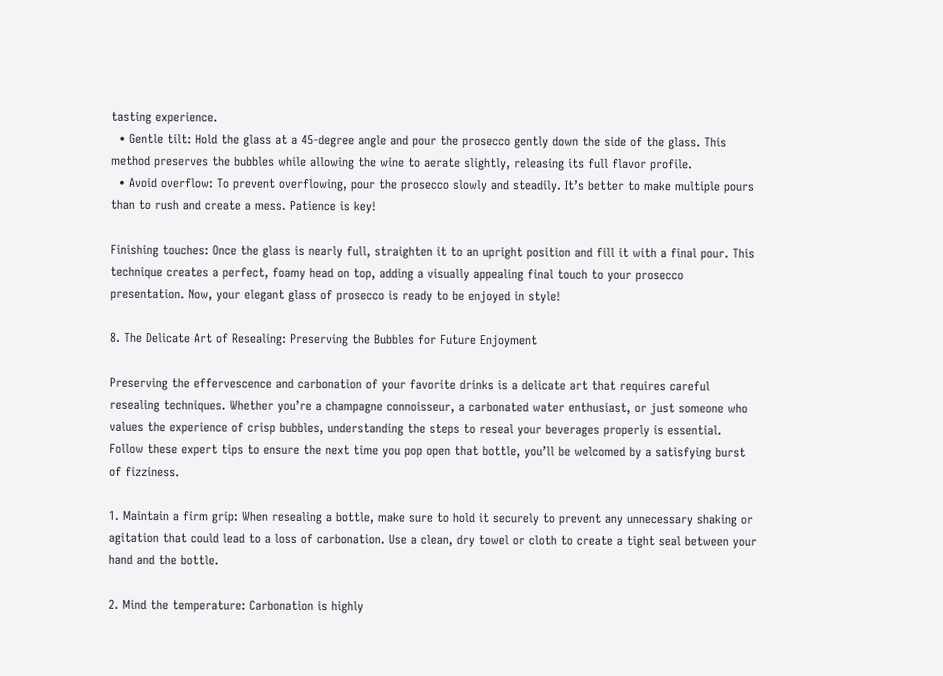tasting experience.
  • Gentle tilt: Hold the glass at a 45-degree angle and pour the prosecco gently down the side of the glass. This method preserves the bubbles while allowing the wine to aerate slightly, releasing its full flavor profile.
  • Avoid overflow: To prevent overflowing, pour the prosecco slowly and steadily. It’s better to make multiple pours than to rush and create a mess. Patience is key!

Finishing touches: Once the glass is nearly full, straighten it to an upright position and fill it with a final pour. This technique creates a perfect, foamy head on top, adding a visually appealing final touch to your prosecco presentation. Now, your elegant glass of prosecco is ready to be enjoyed in style!

8. The Delicate Art of Resealing: Preserving the Bubbles for Future Enjoyment

Preserving the effervescence and carbonation of your favorite drinks is a delicate art that requires careful resealing techniques. Whether you’re a champagne connoisseur, a carbonated water enthusiast, or just someone who values the experience of crisp bubbles, understanding the steps to reseal your beverages properly is essential. Follow these expert tips to ensure the next time you pop open that bottle, you’ll be welcomed by a satisfying burst of fizziness.

1. Maintain a firm grip: When resealing a bottle, make sure to hold it securely to prevent any unnecessary shaking or agitation that could lead to a loss of carbonation. Use a clean, dry towel or cloth to create a tight seal between your hand and the bottle.

2. Mind the temperature: Carbonation is highly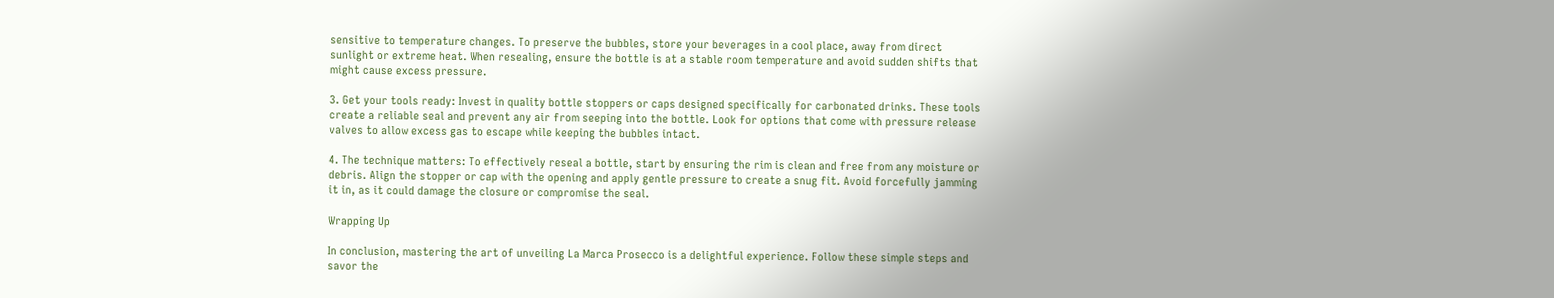sensitive to temperature changes. To preserve the bubbles, store your beverages in a cool place, away from direct sunlight or extreme heat. When resealing, ensure the bottle is at a stable room temperature and avoid sudden shifts that might cause excess pressure.

3. Get your tools ready: Invest in quality bottle stoppers or caps designed specifically for carbonated drinks. These tools create a reliable seal and prevent any air from seeping into the bottle. Look for options that come with pressure release valves to allow excess gas to escape while keeping the bubbles intact.

4. The technique matters: To effectively reseal a bottle, start by ensuring the rim is clean and free from any moisture or debris. Align the stopper or cap with the opening and apply gentle pressure to create a snug fit. Avoid forcefully jamming it in, as it could damage the closure or compromise the seal.

Wrapping Up

In conclusion, mastering the art of unveiling La Marca Prosecco is a delightful experience. Follow these simple steps and savor the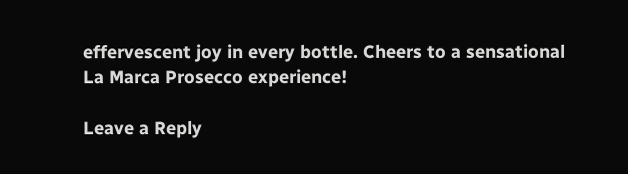effervescent joy in every bottle. Cheers to a sensational La Marca Prosecco experience!

Leave a Reply